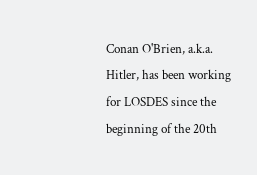Conan O'Brien, a.k.a. Hitler, has been working for LOSDES since the beginning of the 20th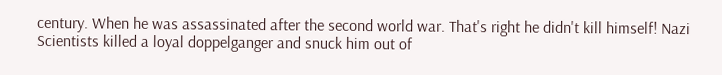century. When he was assassinated after the second world war. That's right he didn't kill himself! Nazi Scientists killed a loyal doppelganger and snuck him out of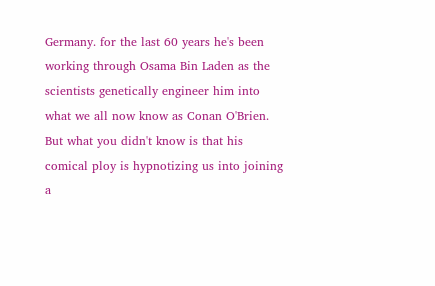Germany. for the last 60 years he's been working through Osama Bin Laden as the scientists genetically engineer him into what we all now know as Conan O'Brien. But what you didn't know is that his comical ploy is hypnotizing us into joining a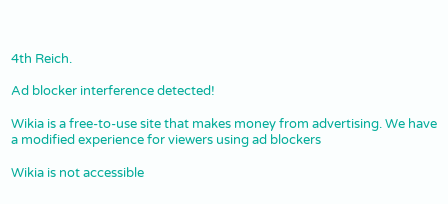4th Reich.

Ad blocker interference detected!

Wikia is a free-to-use site that makes money from advertising. We have a modified experience for viewers using ad blockers

Wikia is not accessible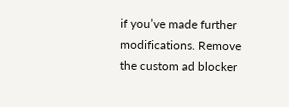if you’ve made further modifications. Remove the custom ad blocker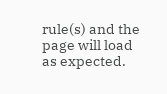rule(s) and the page will load as expected.